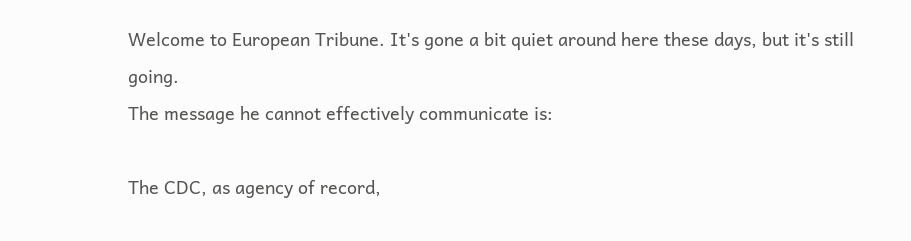Welcome to European Tribune. It's gone a bit quiet around here these days, but it's still going.
The message he cannot effectively communicate is:

The CDC, as agency of record,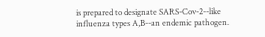is prepared to designate SARS-Cov-2--like influenza types A,B--an endemic pathogen.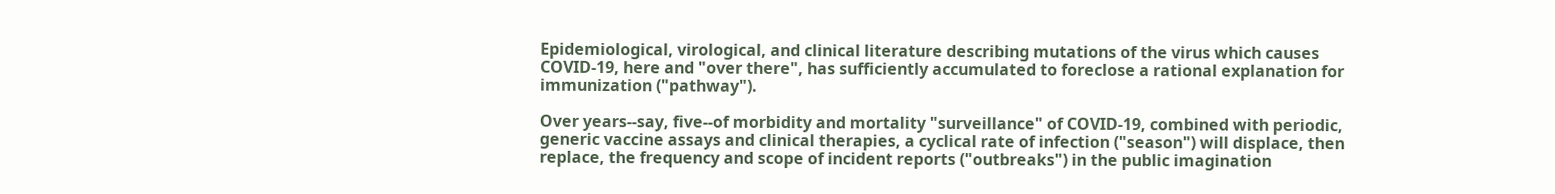Epidemiological, virological, and clinical literature describing mutations of the virus which causes COVID-19, here and "over there", has sufficiently accumulated to foreclose a rational explanation for immunization ("pathway").

Over years--say, five--of morbidity and mortality "surveillance" of COVID-19, combined with periodic, generic vaccine assays and clinical therapies, a cyclical rate of infection ("season") will displace, then replace, the frequency and scope of incident reports ("outbreaks") in the public imagination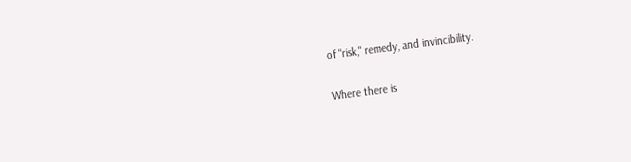of "risk," remedy, and invincibility.

Where there is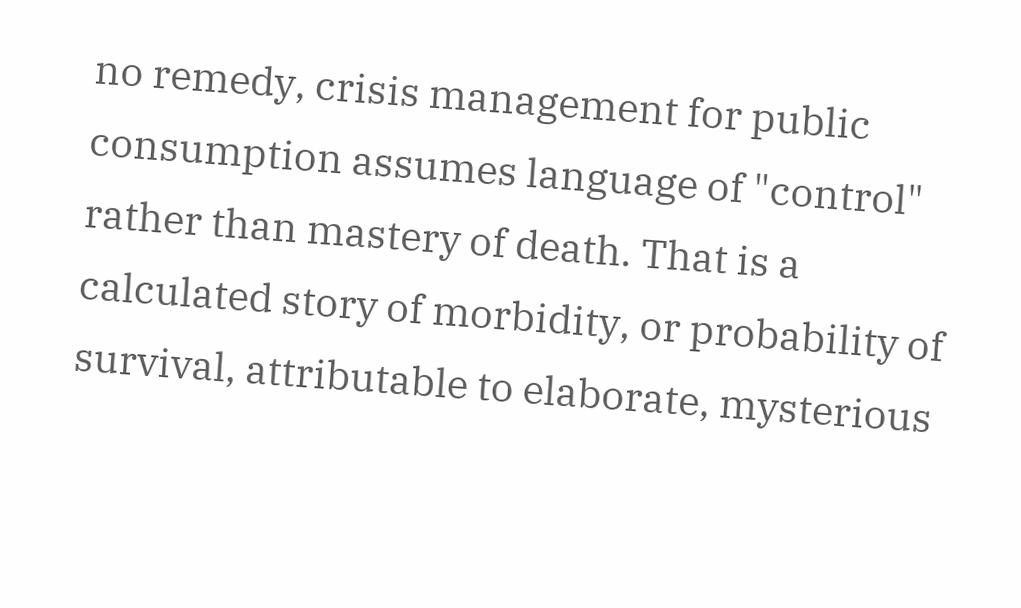no remedy, crisis management for public consumption assumes language of "control" rather than mastery of death. That is a calculated story of morbidity, or probability of survival, attributable to elaborate, mysterious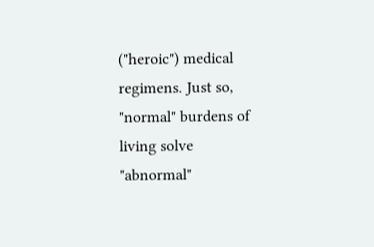("heroic") medical regimens. Just so, "normal" burdens of living solve "abnormal"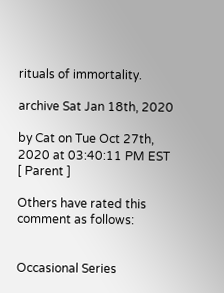rituals of immortality.

archive Sat Jan 18th, 2020

by Cat on Tue Oct 27th, 2020 at 03:40:11 PM EST
[ Parent ]

Others have rated this comment as follows:


Occasional Series